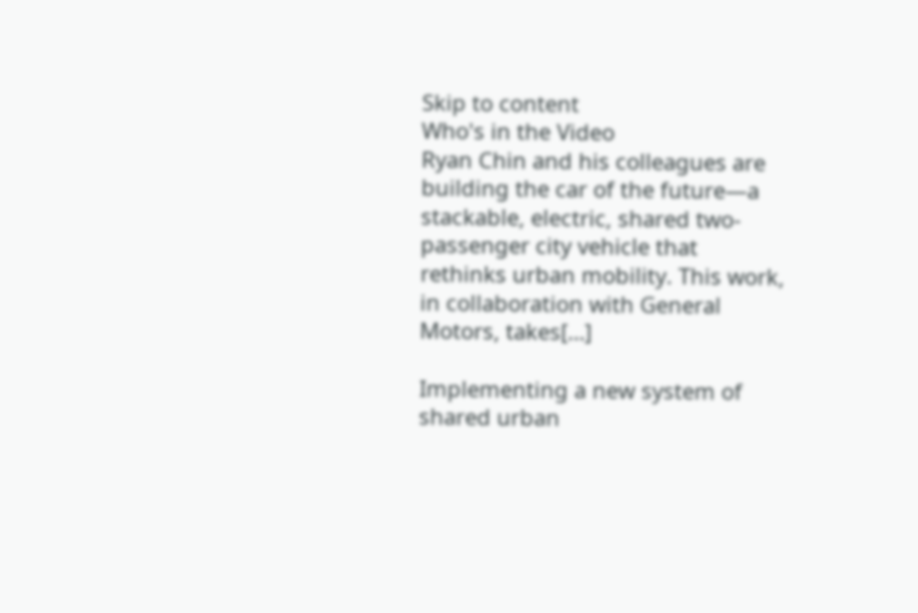Skip to content
Who's in the Video
Ryan Chin and his colleagues are building the car of the future—a stackable, electric, shared two-passenger city vehicle that rethinks urban mobility. This work, in collaboration with General Motors, takes[…]

Implementing a new system of shared urban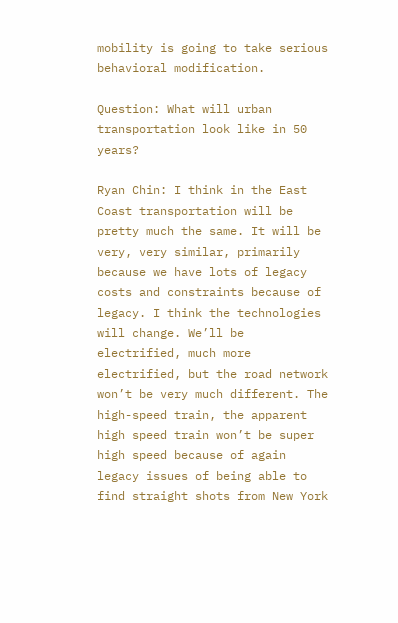mobility is going to take serious behavioral modification.

Question: What will urban transportation look like in 50 years?

Ryan Chin: I think in the East Coast transportation will be pretty much the same. It will be very, very similar, primarily because we have lots of legacy costs and constraints because of legacy. I think the technologies will change. We’ll be electrified, much more electrified, but the road network won’t be very much different. The high-speed train, the apparent high speed train won’t be super high speed because of again legacy issues of being able to find straight shots from New York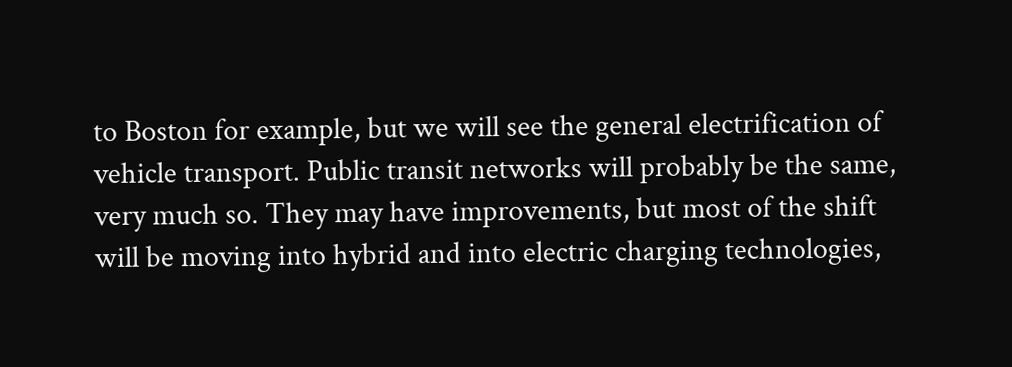to Boston for example, but we will see the general electrification of vehicle transport. Public transit networks will probably be the same, very much so. They may have improvements, but most of the shift will be moving into hybrid and into electric charging technologies,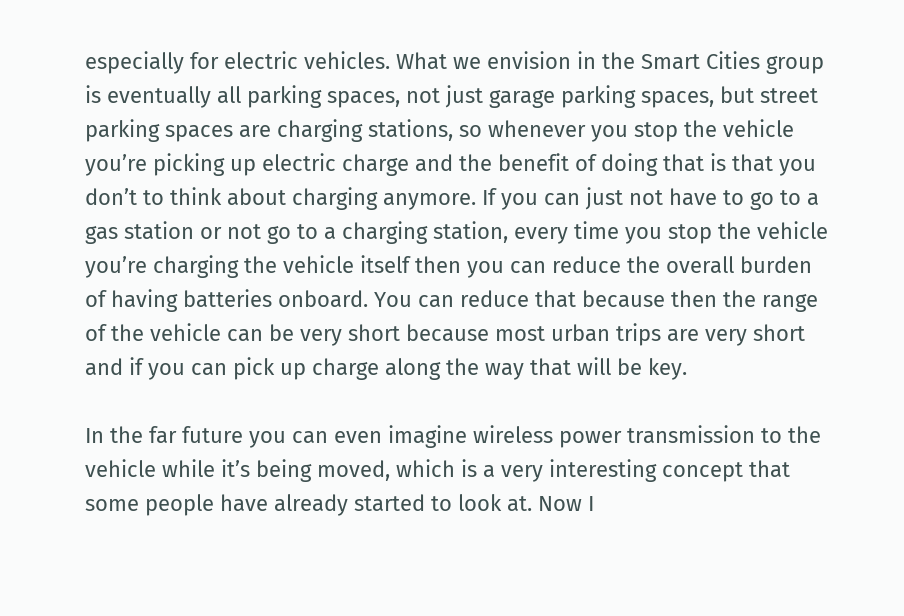especially for electric vehicles. What we envision in the Smart Cities group is eventually all parking spaces, not just garage parking spaces, but street parking spaces are charging stations, so whenever you stop the vehicle you’re picking up electric charge and the benefit of doing that is that you don’t to think about charging anymore. If you can just not have to go to a gas station or not go to a charging station, every time you stop the vehicle you’re charging the vehicle itself then you can reduce the overall burden of having batteries onboard. You can reduce that because then the range of the vehicle can be very short because most urban trips are very short and if you can pick up charge along the way that will be key.

In the far future you can even imagine wireless power transmission to the vehicle while it’s being moved, which is a very interesting concept that some people have already started to look at. Now I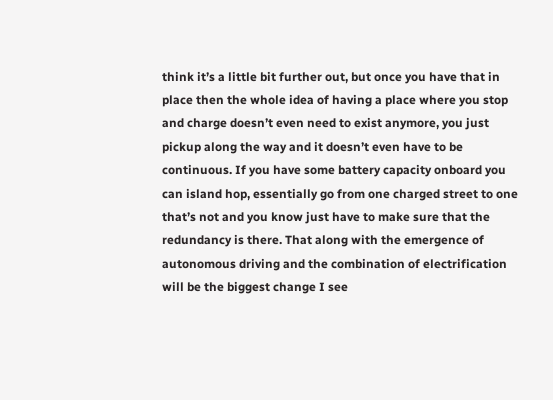think it’s a little bit further out, but once you have that in place then the whole idea of having a place where you stop and charge doesn’t even need to exist anymore, you just pickup along the way and it doesn’t even have to be continuous. If you have some battery capacity onboard you can island hop, essentially go from one charged street to one that’s not and you know just have to make sure that the redundancy is there. That along with the emergence of autonomous driving and the combination of electrification will be the biggest change I see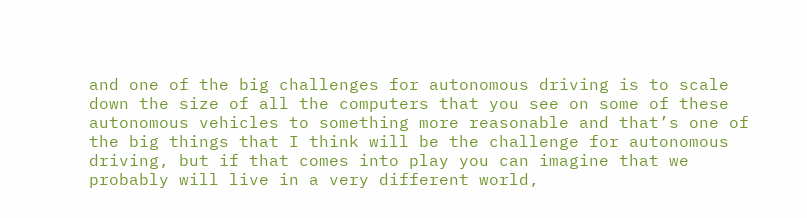and one of the big challenges for autonomous driving is to scale down the size of all the computers that you see on some of these autonomous vehicles to something more reasonable and that’s one of the big things that I think will be the challenge for autonomous driving, but if that comes into play you can imagine that we probably will live in a very different world,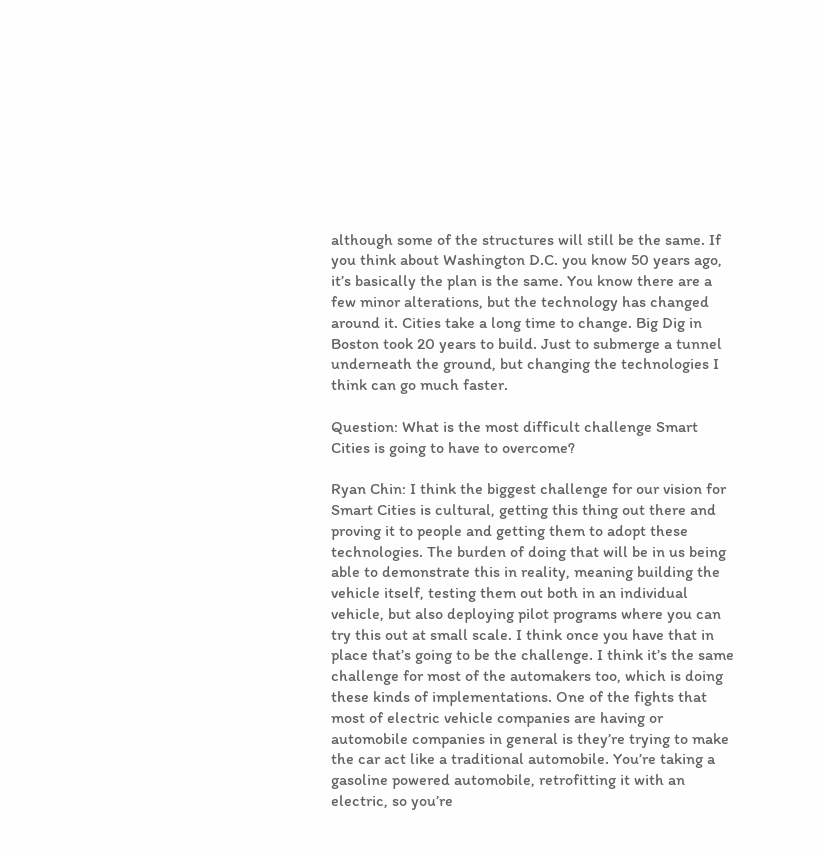although some of the structures will still be the same. If you think about Washington D.C. you know 50 years ago, it’s basically the plan is the same. You know there are a few minor alterations, but the technology has changed around it. Cities take a long time to change. Big Dig in Boston took 20 years to build. Just to submerge a tunnel underneath the ground, but changing the technologies I think can go much faster.

Question: What is the most difficult challenge Smart Cities is going to have to overcome?

Ryan Chin: I think the biggest challenge for our vision for Smart Cities is cultural, getting this thing out there and proving it to people and getting them to adopt these technologies. The burden of doing that will be in us being able to demonstrate this in reality, meaning building the vehicle itself, testing them out both in an individual vehicle, but also deploying pilot programs where you can try this out at small scale. I think once you have that in place that’s going to be the challenge. I think it’s the same challenge for most of the automakers too, which is doing these kinds of implementations. One of the fights that most of electric vehicle companies are having or automobile companies in general is they’re trying to make the car act like a traditional automobile. You’re taking a gasoline powered automobile, retrofitting it with an electric, so you’re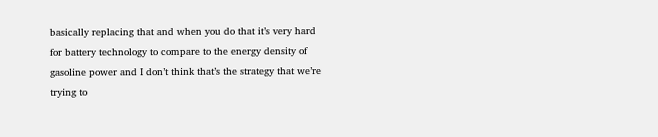basically replacing that and when you do that it’s very hard for battery technology to compare to the energy density of gasoline power and I don’t think that’s the strategy that we’re trying to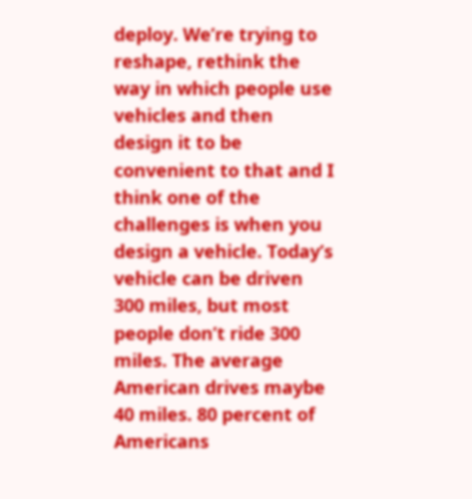deploy. We’re trying to reshape, rethink the way in which people use vehicles and then design it to be convenient to that and I think one of the challenges is when you design a vehicle. Today’s vehicle can be driven 300 miles, but most people don’t ride 300 miles. The average American drives maybe 40 miles. 80 percent of Americans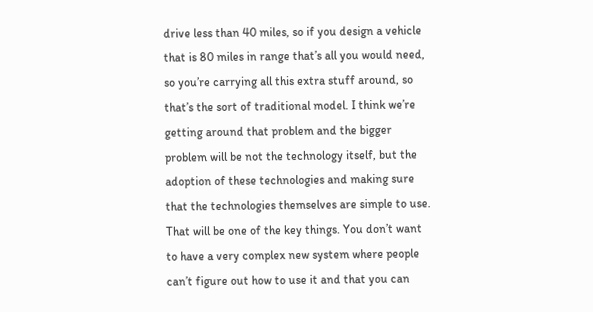drive less than 40 miles, so if you design a vehicle that is 80 miles in range that’s all you would need, so you’re carrying all this extra stuff around, so that’s the sort of traditional model. I think we’re getting around that problem and the bigger problem will be not the technology itself, but the adoption of these technologies and making sure that the technologies themselves are simple to use. That will be one of the key things. You don’t want to have a very complex new system where people can’t figure out how to use it and that you can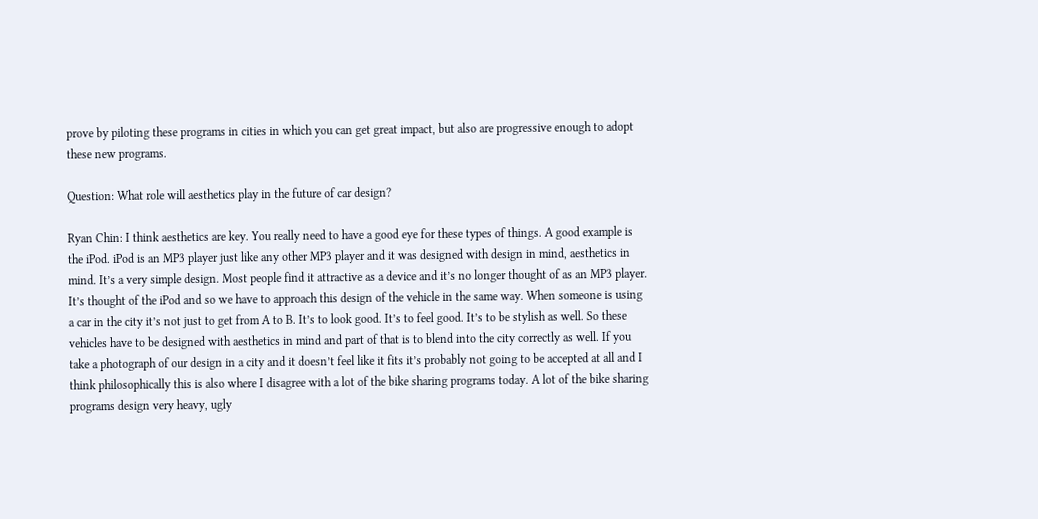prove by piloting these programs in cities in which you can get great impact, but also are progressive enough to adopt these new programs.

Question: What role will aesthetics play in the future of car design?

Ryan Chin: I think aesthetics are key. You really need to have a good eye for these types of things. A good example is the iPod. iPod is an MP3 player just like any other MP3 player and it was designed with design in mind, aesthetics in mind. It’s a very simple design. Most people find it attractive as a device and it’s no longer thought of as an MP3 player. It’s thought of the iPod and so we have to approach this design of the vehicle in the same way. When someone is using a car in the city it’s not just to get from A to B. It’s to look good. It’s to feel good. It’s to be stylish as well. So these vehicles have to be designed with aesthetics in mind and part of that is to blend into the city correctly as well. If you take a photograph of our design in a city and it doesn’t feel like it fits it’s probably not going to be accepted at all and I think philosophically this is also where I disagree with a lot of the bike sharing programs today. A lot of the bike sharing programs design very heavy, ugly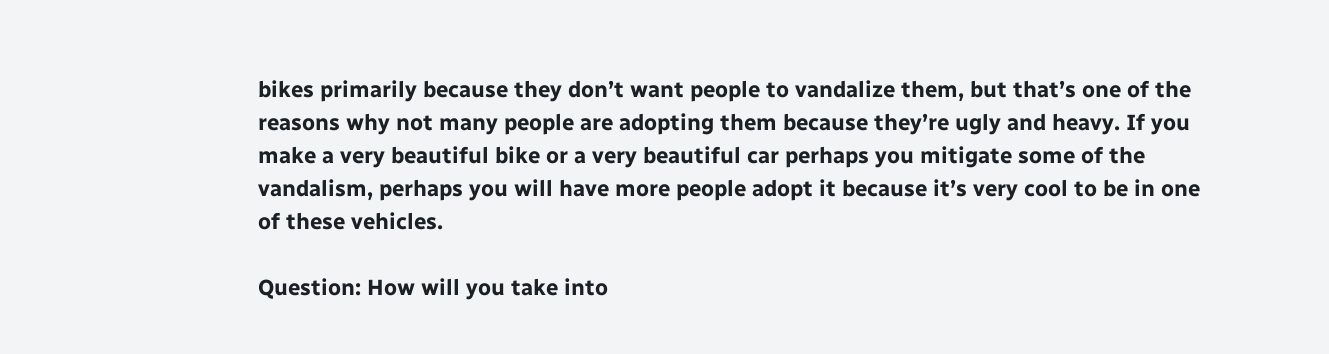bikes primarily because they don’t want people to vandalize them, but that’s one of the reasons why not many people are adopting them because they’re ugly and heavy. If you make a very beautiful bike or a very beautiful car perhaps you mitigate some of the vandalism, perhaps you will have more people adopt it because it’s very cool to be in one of these vehicles.

Question: How will you take into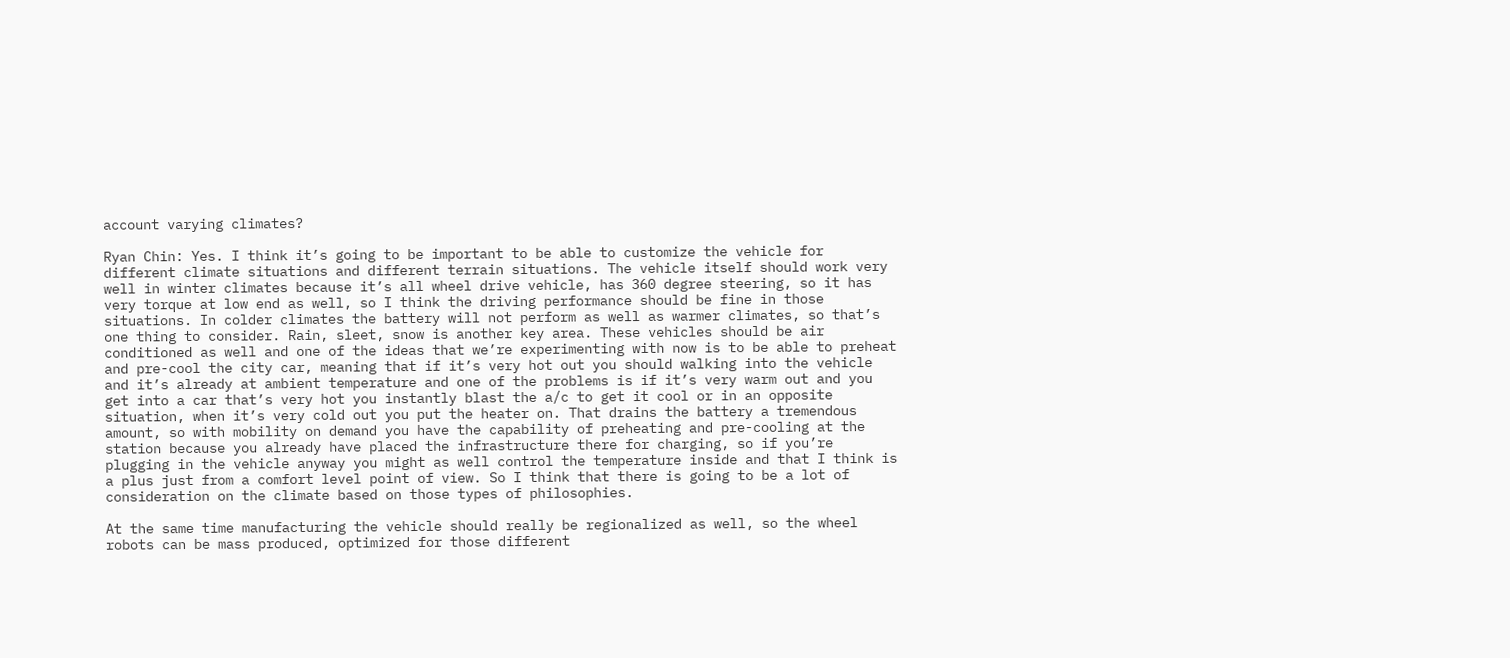account varying climates?

Ryan Chin: Yes. I think it’s going to be important to be able to customize the vehicle for different climate situations and different terrain situations. The vehicle itself should work very well in winter climates because it’s all wheel drive vehicle, has 360 degree steering, so it has very torque at low end as well, so I think the driving performance should be fine in those situations. In colder climates the battery will not perform as well as warmer climates, so that’s one thing to consider. Rain, sleet, snow is another key area. These vehicles should be air conditioned as well and one of the ideas that we’re experimenting with now is to be able to preheat and pre-cool the city car, meaning that if it’s very hot out you should walking into the vehicle and it’s already at ambient temperature and one of the problems is if it’s very warm out and you get into a car that’s very hot you instantly blast the a/c to get it cool or in an opposite situation, when it’s very cold out you put the heater on. That drains the battery a tremendous amount, so with mobility on demand you have the capability of preheating and pre-cooling at the station because you already have placed the infrastructure there for charging, so if you’re plugging in the vehicle anyway you might as well control the temperature inside and that I think is a plus just from a comfort level point of view. So I think that there is going to be a lot of consideration on the climate based on those types of philosophies.

At the same time manufacturing the vehicle should really be regionalized as well, so the wheel robots can be mass produced, optimized for those different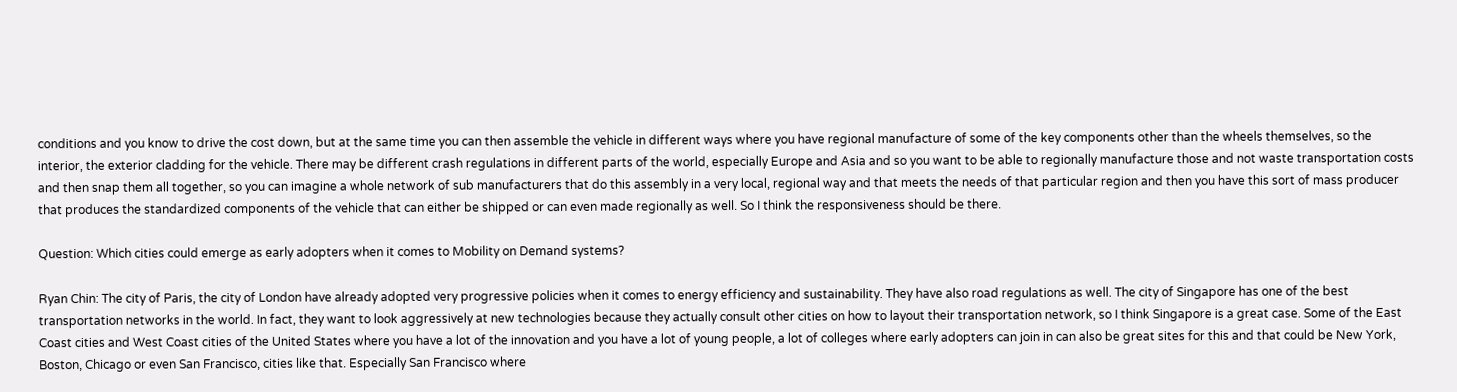conditions and you know to drive the cost down, but at the same time you can then assemble the vehicle in different ways where you have regional manufacture of some of the key components other than the wheels themselves, so the interior, the exterior cladding for the vehicle. There may be different crash regulations in different parts of the world, especially Europe and Asia and so you want to be able to regionally manufacture those and not waste transportation costs and then snap them all together, so you can imagine a whole network of sub manufacturers that do this assembly in a very local, regional way and that meets the needs of that particular region and then you have this sort of mass producer that produces the standardized components of the vehicle that can either be shipped or can even made regionally as well. So I think the responsiveness should be there.

Question: Which cities could emerge as early adopters when it comes to Mobility on Demand systems?

Ryan Chin: The city of Paris, the city of London have already adopted very progressive policies when it comes to energy efficiency and sustainability. They have also road regulations as well. The city of Singapore has one of the best transportation networks in the world. In fact, they want to look aggressively at new technologies because they actually consult other cities on how to layout their transportation network, so I think Singapore is a great case. Some of the East Coast cities and West Coast cities of the United States where you have a lot of the innovation and you have a lot of young people, a lot of colleges where early adopters can join in can also be great sites for this and that could be New York, Boston, Chicago or even San Francisco, cities like that. Especially San Francisco where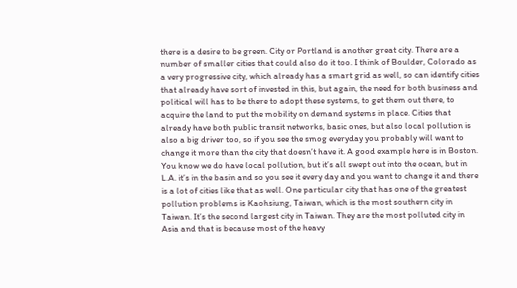there is a desire to be green. City or Portland is another great city. There are a number of smaller cities that could also do it too. I think of Boulder, Colorado as a very progressive city, which already has a smart grid as well, so can identify cities that already have sort of invested in this, but again, the need for both business and political will has to be there to adopt these systems, to get them out there, to acquire the land to put the mobility on demand systems in place. Cities that already have both public transit networks, basic ones, but also local pollution is also a big driver too, so if you see the smog everyday you probably will want to change it more than the city that doesn’t have it. A good example here is in Boston. You know we do have local pollution, but it’s all swept out into the ocean, but in L.A. it’s in the basin and so you see it every day and you want to change it and there is a lot of cities like that as well. One particular city that has one of the greatest pollution problems is Kaohsiung, Taiwan, which is the most southern city in Taiwan. It’s the second largest city in Taiwan. They are the most polluted city in Asia and that is because most of the heavy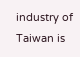industry of Taiwan is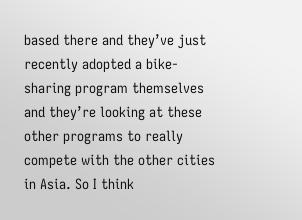based there and they’ve just recently adopted a bike-sharing program themselves and they’re looking at these other programs to really compete with the other cities in Asia. So I think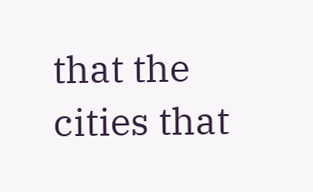that the cities that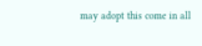may adopt this come in all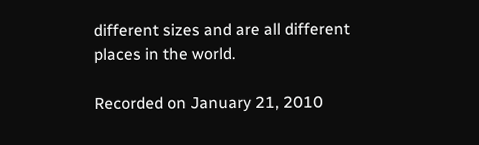different sizes and are all different places in the world.

Recorded on January 21, 2010